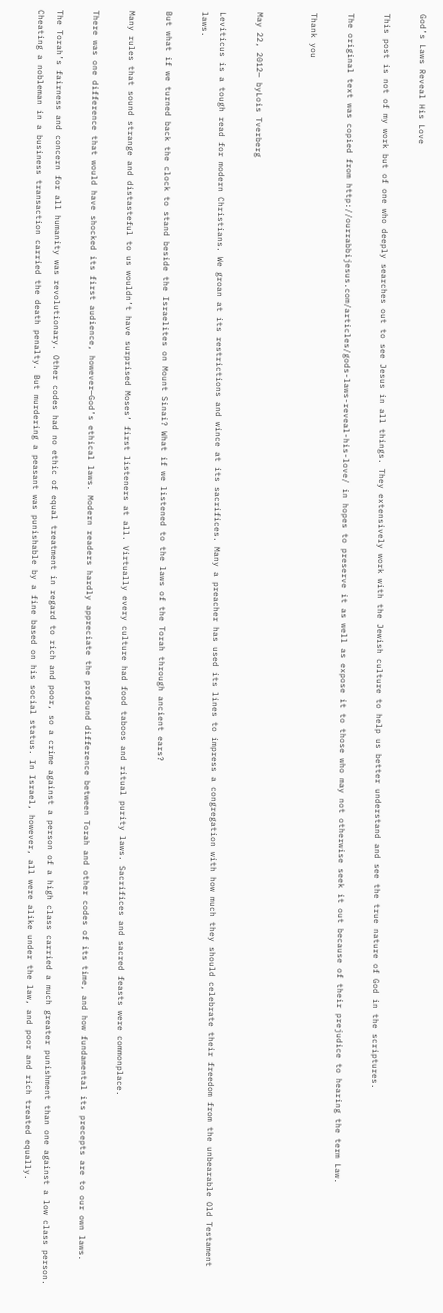God’s Laws Reveal His Love

This post is not of my work but of one who deeply searches out to see Jesus in all things. They extensively work with the Jewish culture to help us better understand and see the true nature of God in the scriptures.

The original text was copied from http://ourrabbijesus.com/articles/gods-laws-reveal-his-love/ in hopes to preserve it as well as expose it to those who may not otherwise seek it out because of their prejudice to hearing the term Law.

Thank you


May 22, 2012— byLois Tverberg

Leviticus is a tough read for modern Christians. We groan at its restrictions and wince at its sacrifices. Many a preacher has used its lines to impress a congregation with how much they should celebrate their freedom from the unbearable Old Testament laws.

But what if we turned back the clock to stand beside the Israelites on Mount Sinai? What if we listened to the laws of the Torah through ancient ears?

Many rules that sound strange and distasteful to us wouldn’t have surprised Moses’ first listeners at all. Virtually every culture had food taboos and ritual purity laws. Sacrifices and sacred feasts were commonplace.

There was one difference that would have shocked its first audience, however—God’s ethical laws. Modern readers hardly appreciate the profound difference between Torah and other codes of its time, and how fundamental its precepts are to our own laws.

The Torah’s fairness and concern for all humanity was revolutionary. Other codes had no ethic of equal treatment in regard to rich and poor, so a crime against a person of a high class carried a much greater punishment than one against a low class person. Cheating a nobleman in a business transaction carried the death penalty. But murdering a peasant was punishable by a fine based on his social status. In Israel, however, all were alike under the law, and poor and rich treated equally.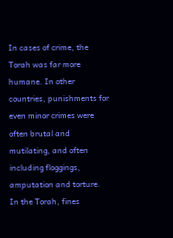In cases of crime, the Torah was far more humane. In other countries, punishments for even minor crimes were often brutal and mutilating, and often including floggings, amputation and torture. In the Torah, fines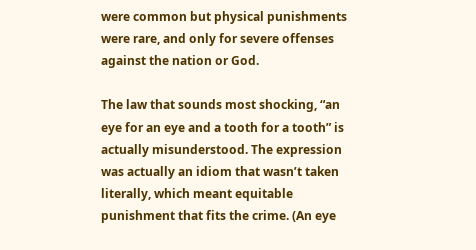were common but physical punishments were rare, and only for severe offenses against the nation or God.

The law that sounds most shocking, “an eye for an eye and a tooth for a tooth” is actually misunderstood. The expression was actually an idiom that wasn’t taken literally, which meant equitable punishment that fits the crime. (An eye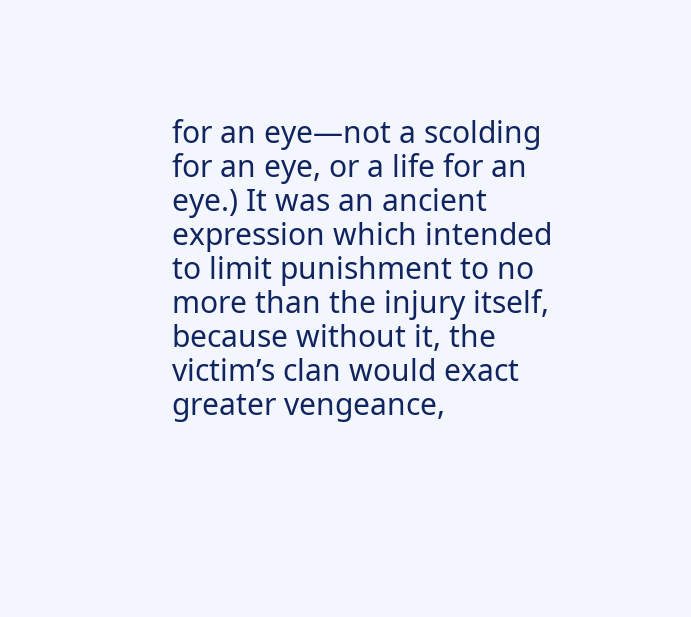for an eye—not a scolding for an eye, or a life for an eye.) It was an ancient expression which intended to limit punishment to no more than the injury itself, because without it, the victim’s clan would exact greater vengeance,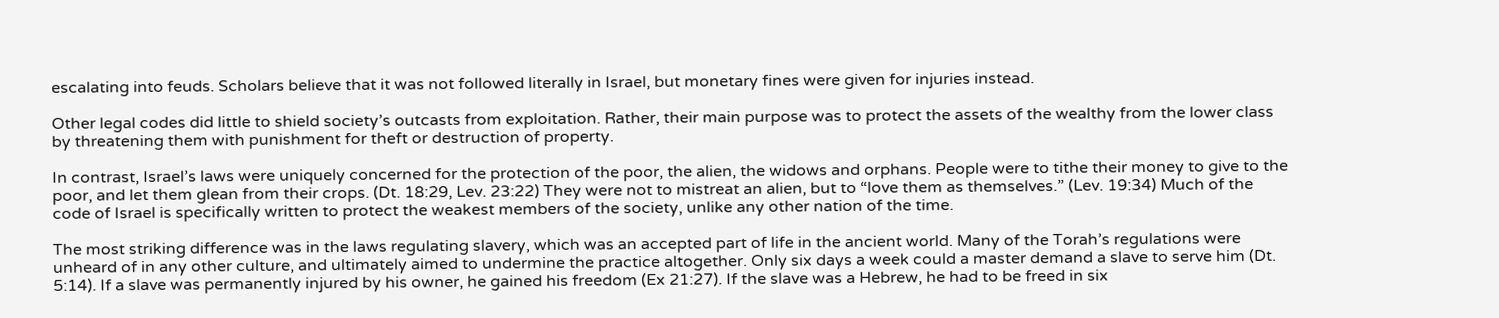escalating into feuds. Scholars believe that it was not followed literally in Israel, but monetary fines were given for injuries instead.

Other legal codes did little to shield society’s outcasts from exploitation. Rather, their main purpose was to protect the assets of the wealthy from the lower class by threatening them with punishment for theft or destruction of property.

In contrast, Israel’s laws were uniquely concerned for the protection of the poor, the alien, the widows and orphans. People were to tithe their money to give to the poor, and let them glean from their crops. (Dt. 18:29, Lev. 23:22) They were not to mistreat an alien, but to “love them as themselves.” (Lev. 19:34) Much of the code of Israel is specifically written to protect the weakest members of the society, unlike any other nation of the time.

The most striking difference was in the laws regulating slavery, which was an accepted part of life in the ancient world. Many of the Torah’s regulations were unheard of in any other culture, and ultimately aimed to undermine the practice altogether. Only six days a week could a master demand a slave to serve him (Dt. 5:14). If a slave was permanently injured by his owner, he gained his freedom (Ex 21:27). If the slave was a Hebrew, he had to be freed in six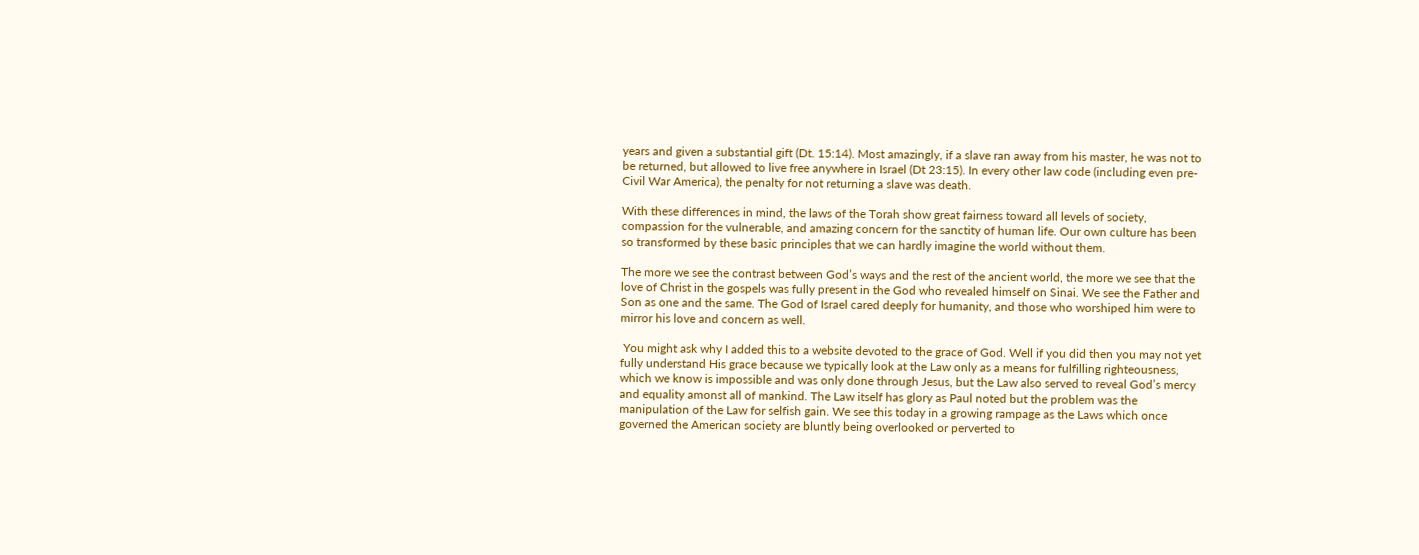years and given a substantial gift (Dt. 15:14). Most amazingly, if a slave ran away from his master, he was not to be returned, but allowed to live free anywhere in Israel (Dt 23:15). In every other law code (including even pre-Civil War America), the penalty for not returning a slave was death.

With these differences in mind, the laws of the Torah show great fairness toward all levels of society, compassion for the vulnerable, and amazing concern for the sanctity of human life. Our own culture has been so transformed by these basic principles that we can hardly imagine the world without them.

The more we see the contrast between God’s ways and the rest of the ancient world, the more we see that the love of Christ in the gospels was fully present in the God who revealed himself on Sinai. We see the Father and Son as one and the same. The God of Israel cared deeply for humanity, and those who worshiped him were to mirror his love and concern as well.

 You might ask why I added this to a website devoted to the grace of God. Well if you did then you may not yet fully understand His grace because we typically look at the Law only as a means for fulfilling righteousness, which we know is impossible and was only done through Jesus, but the Law also served to reveal God’s mercy and equality amonst all of mankind. The Law itself has glory as Paul noted but the problem was the manipulation of the Law for selfish gain. We see this today in a growing rampage as the Laws which once governed the American society are bluntly being overlooked or perverted to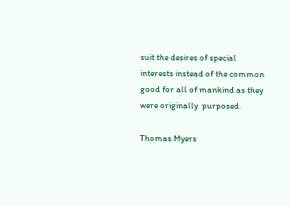suit the desires of special interests instead of the common good for all of mankind as they were originally  purposed.

Thomas Myers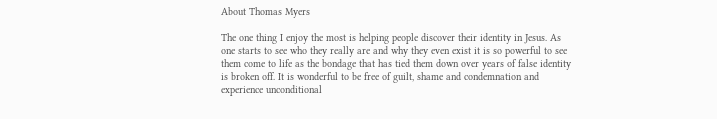About Thomas Myers

The one thing I enjoy the most is helping people discover their identity in Jesus. As one starts to see who they really are and why they even exist it is so powerful to see them come to life as the bondage that has tied them down over years of false identity is broken off. It is wonderful to be free of guilt, shame and condemnation and experience unconditional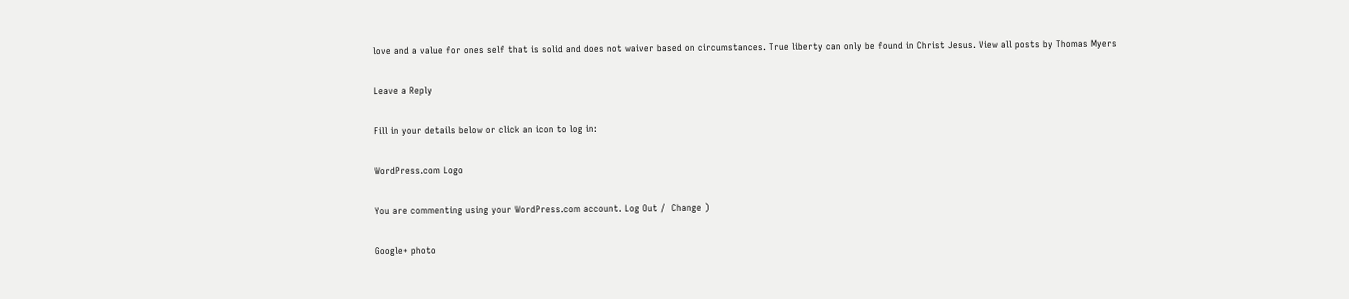love and a value for ones self that is solid and does not waiver based on circumstances. True liberty can only be found in Christ Jesus. View all posts by Thomas Myers

Leave a Reply

Fill in your details below or click an icon to log in:

WordPress.com Logo

You are commenting using your WordPress.com account. Log Out /  Change )

Google+ photo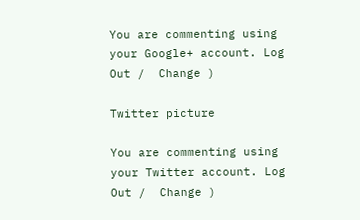You are commenting using your Google+ account. Log Out /  Change )

Twitter picture

You are commenting using your Twitter account. Log Out /  Change )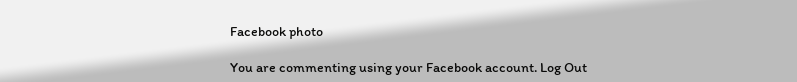Facebook photo

You are commenting using your Facebook account. Log Out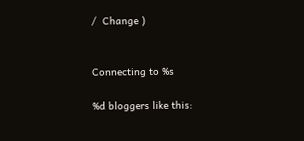/  Change )


Connecting to %s

%d bloggers like this: